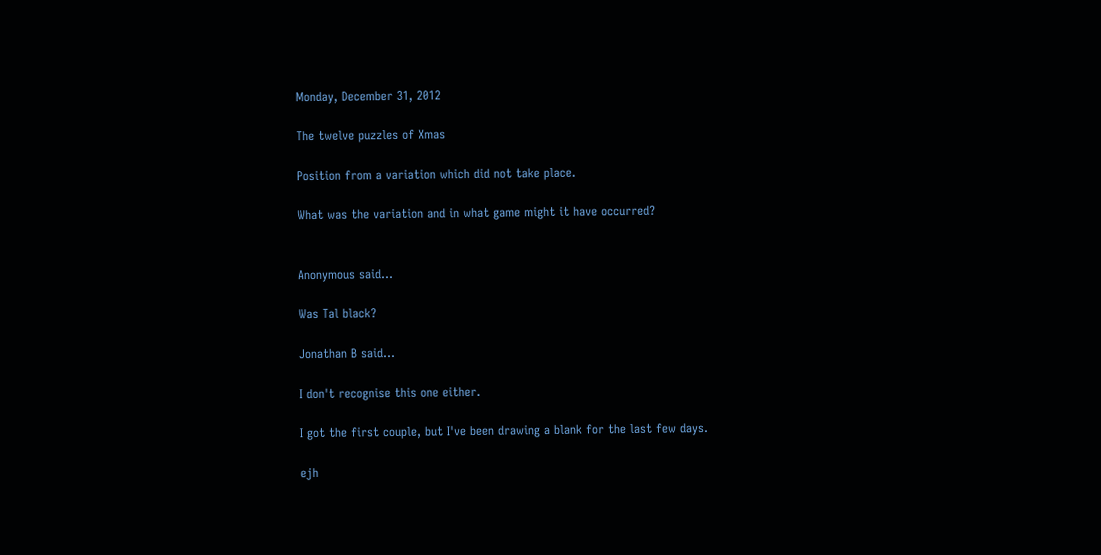Monday, December 31, 2012

The twelve puzzles of Xmas

Position from a variation which did not take place.

What was the variation and in what game might it have occurred?


Anonymous said...

Was Tal black?

Jonathan B said...

I don't recognise this one either.

I got the first couple, but I've been drawing a blank for the last few days.

ejh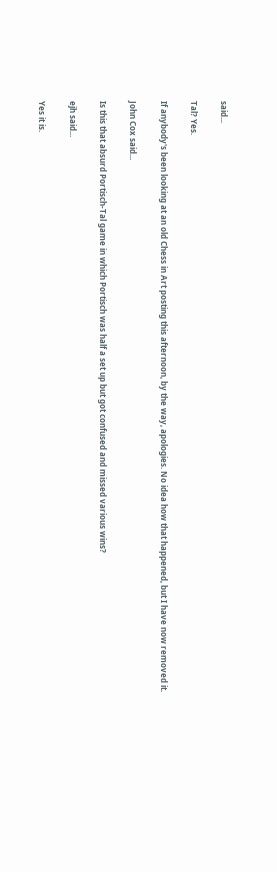said...

Tal? Yes.

If anybody's been looking at an old Chess in Art posting this afternoon, by the way, apologies. No idea how that happened, but I have now removed it.

John Cox said...

Is this that absurd Portisch-Tal game in which Portisch was half a set up but got confused and missed various wins?

ejh said...

Yes it is.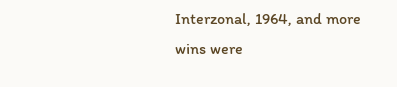Interzonal, 1964, and more wins were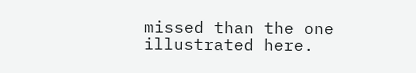missed than the one illustrated here.